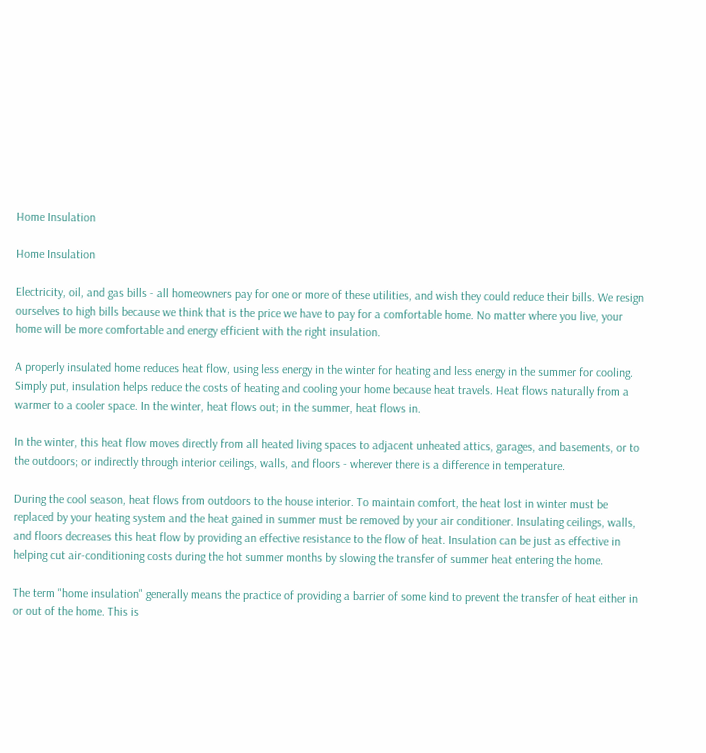Home Insulation

Home Insulation

Electricity, oil, and gas bills - all homeowners pay for one or more of these utilities, and wish they could reduce their bills. We resign ourselves to high bills because we think that is the price we have to pay for a comfortable home. No matter where you live, your home will be more comfortable and energy efficient with the right insulation.

A properly insulated home reduces heat flow, using less energy in the winter for heating and less energy in the summer for cooling. Simply put, insulation helps reduce the costs of heating and cooling your home because heat travels. Heat flows naturally from a warmer to a cooler space. In the winter, heat flows out; in the summer, heat flows in.

In the winter, this heat flow moves directly from all heated living spaces to adjacent unheated attics, garages, and basements, or to the outdoors; or indirectly through interior ceilings, walls, and floors - wherever there is a difference in temperature.

During the cool season, heat flows from outdoors to the house interior. To maintain comfort, the heat lost in winter must be replaced by your heating system and the heat gained in summer must be removed by your air conditioner. Insulating ceilings, walls, and floors decreases this heat flow by providing an effective resistance to the flow of heat. Insulation can be just as effective in helping cut air-conditioning costs during the hot summer months by slowing the transfer of summer heat entering the home.

The term "home insulation" generally means the practice of providing a barrier of some kind to prevent the transfer of heat either in or out of the home. This is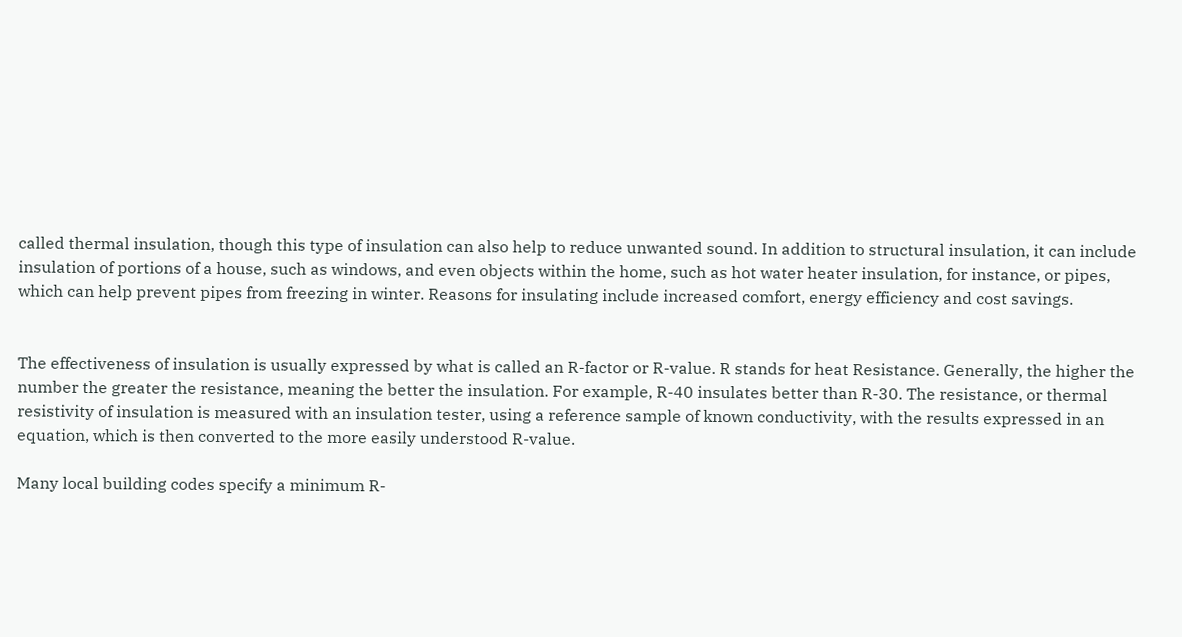called thermal insulation, though this type of insulation can also help to reduce unwanted sound. In addition to structural insulation, it can include insulation of portions of a house, such as windows, and even objects within the home, such as hot water heater insulation, for instance, or pipes, which can help prevent pipes from freezing in winter. Reasons for insulating include increased comfort, energy efficiency and cost savings.


The effectiveness of insulation is usually expressed by what is called an R-factor or R-value. R stands for heat Resistance. Generally, the higher the number the greater the resistance, meaning the better the insulation. For example, R-40 insulates better than R-30. The resistance, or thermal resistivity of insulation is measured with an insulation tester, using a reference sample of known conductivity, with the results expressed in an equation, which is then converted to the more easily understood R-value.

Many local building codes specify a minimum R-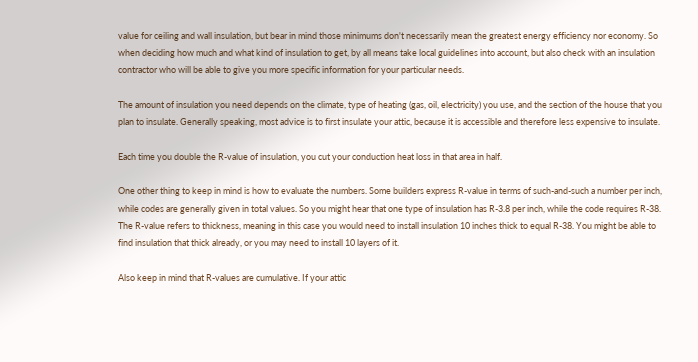value for ceiling and wall insulation, but bear in mind those minimums don't necessarily mean the greatest energy efficiency nor economy. So when deciding how much and what kind of insulation to get, by all means take local guidelines into account, but also check with an insulation contractor who will be able to give you more specific information for your particular needs.

The amount of insulation you need depends on the climate, type of heating (gas, oil, electricity) you use, and the section of the house that you plan to insulate. Generally speaking, most advice is to first insulate your attic, because it is accessible and therefore less expensive to insulate.

Each time you double the R-value of insulation, you cut your conduction heat loss in that area in half.

One other thing to keep in mind is how to evaluate the numbers. Some builders express R-value in terms of such-and-such a number per inch, while codes are generally given in total values. So you might hear that one type of insulation has R-3.8 per inch, while the code requires R-38. The R-value refers to thickness, meaning in this case you would need to install insulation 10 inches thick to equal R-38. You might be able to find insulation that thick already, or you may need to install 10 layers of it.

Also keep in mind that R-values are cumulative. If your attic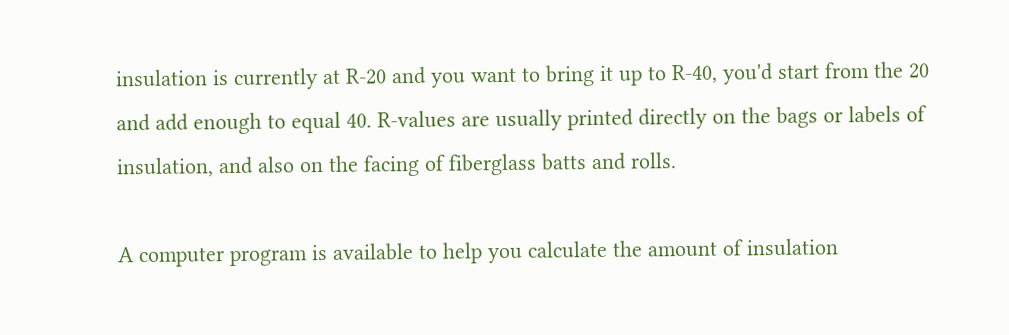insulation is currently at R-20 and you want to bring it up to R-40, you'd start from the 20 and add enough to equal 40. R-values are usually printed directly on the bags or labels of insulation, and also on the facing of fiberglass batts and rolls.

A computer program is available to help you calculate the amount of insulation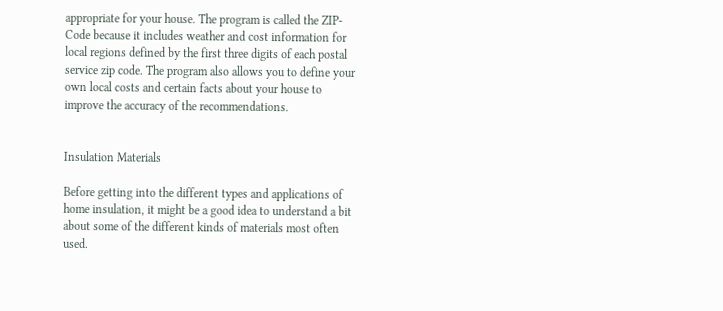appropriate for your house. The program is called the ZIP-Code because it includes weather and cost information for local regions defined by the first three digits of each postal service zip code. The program also allows you to define your own local costs and certain facts about your house to improve the accuracy of the recommendations.


Insulation Materials

Before getting into the different types and applications of home insulation, it might be a good idea to understand a bit about some of the different kinds of materials most often used.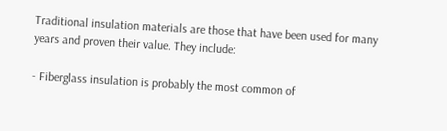Traditional insulation materials are those that have been used for many years and proven their value. They include:

- Fiberglass insulation is probably the most common of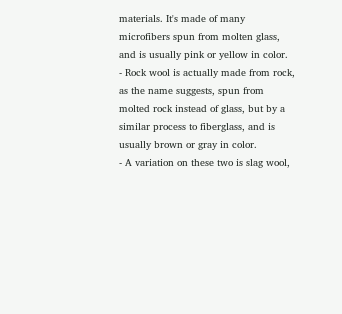materials. It's made of many microfibers spun from molten glass, and is usually pink or yellow in color.
- Rock wool is actually made from rock, as the name suggests, spun from molted rock instead of glass, but by a similar process to fiberglass, and is usually brown or gray in color.
- A variation on these two is slag wool,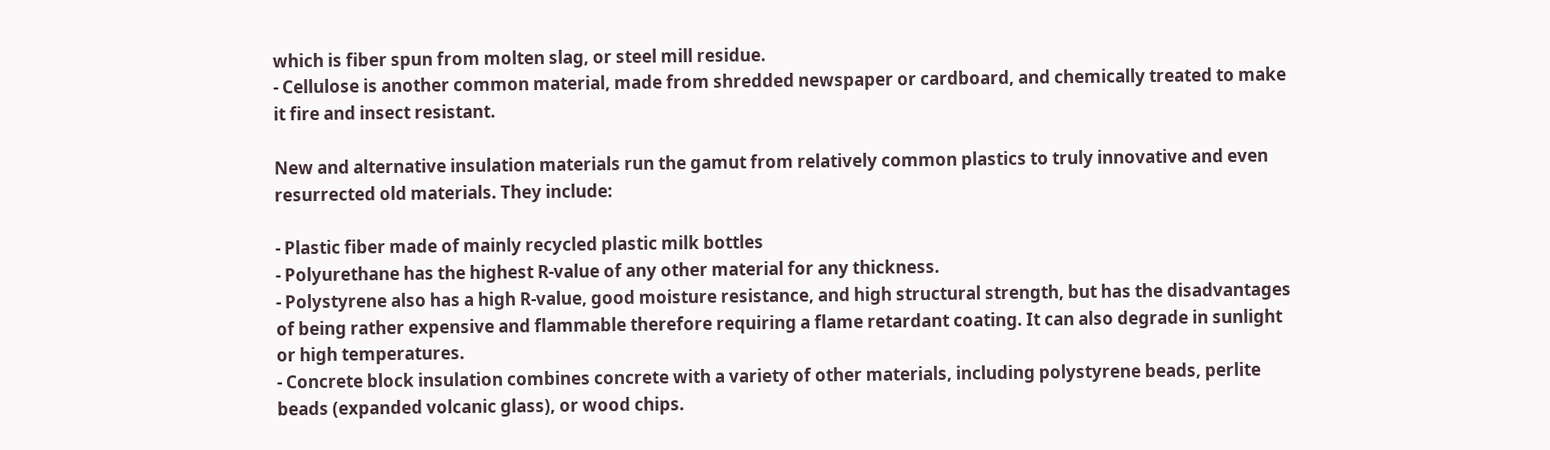which is fiber spun from molten slag, or steel mill residue.
- Cellulose is another common material, made from shredded newspaper or cardboard, and chemically treated to make it fire and insect resistant.

New and alternative insulation materials run the gamut from relatively common plastics to truly innovative and even resurrected old materials. They include:

- Plastic fiber made of mainly recycled plastic milk bottles
- Polyurethane has the highest R-value of any other material for any thickness.
- Polystyrene also has a high R-value, good moisture resistance, and high structural strength, but has the disadvantages of being rather expensive and flammable therefore requiring a flame retardant coating. It can also degrade in sunlight or high temperatures.
- Concrete block insulation combines concrete with a variety of other materials, including polystyrene beads, perlite beads (expanded volcanic glass), or wood chips.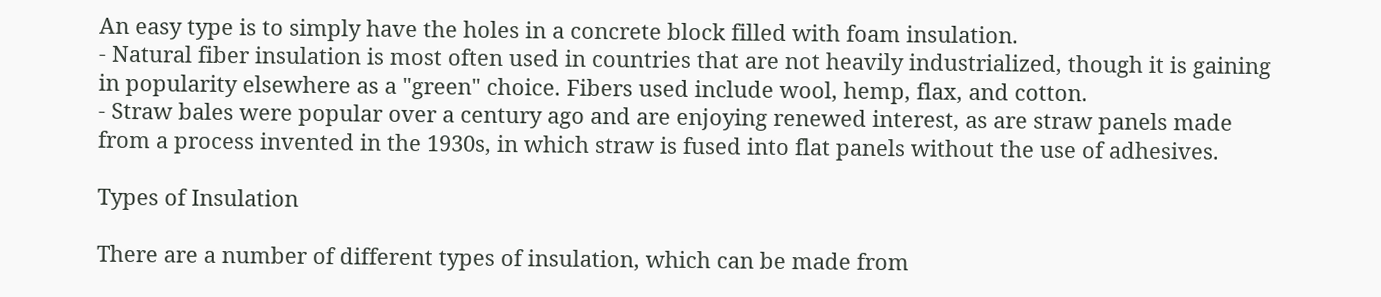An easy type is to simply have the holes in a concrete block filled with foam insulation.
- Natural fiber insulation is most often used in countries that are not heavily industrialized, though it is gaining in popularity elsewhere as a "green" choice. Fibers used include wool, hemp, flax, and cotton.
- Straw bales were popular over a century ago and are enjoying renewed interest, as are straw panels made from a process invented in the 1930s, in which straw is fused into flat panels without the use of adhesives.

Types of Insulation

There are a number of different types of insulation, which can be made from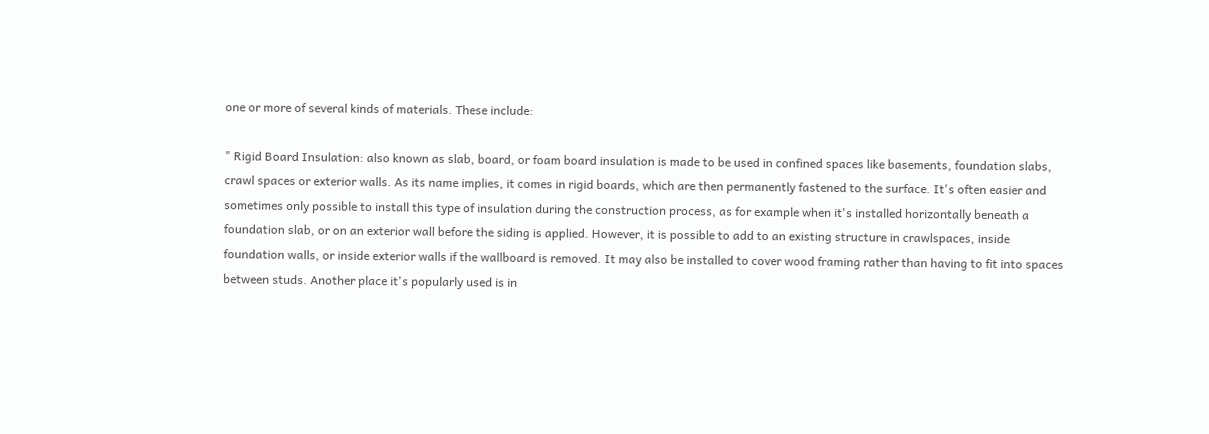one or more of several kinds of materials. These include:

" Rigid Board Insulation: also known as slab, board, or foam board insulation is made to be used in confined spaces like basements, foundation slabs, crawl spaces or exterior walls. As its name implies, it comes in rigid boards, which are then permanently fastened to the surface. It's often easier and sometimes only possible to install this type of insulation during the construction process, as for example when it's installed horizontally beneath a foundation slab, or on an exterior wall before the siding is applied. However, it is possible to add to an existing structure in crawlspaces, inside foundation walls, or inside exterior walls if the wallboard is removed. It may also be installed to cover wood framing rather than having to fit into spaces between studs. Another place it's popularly used is in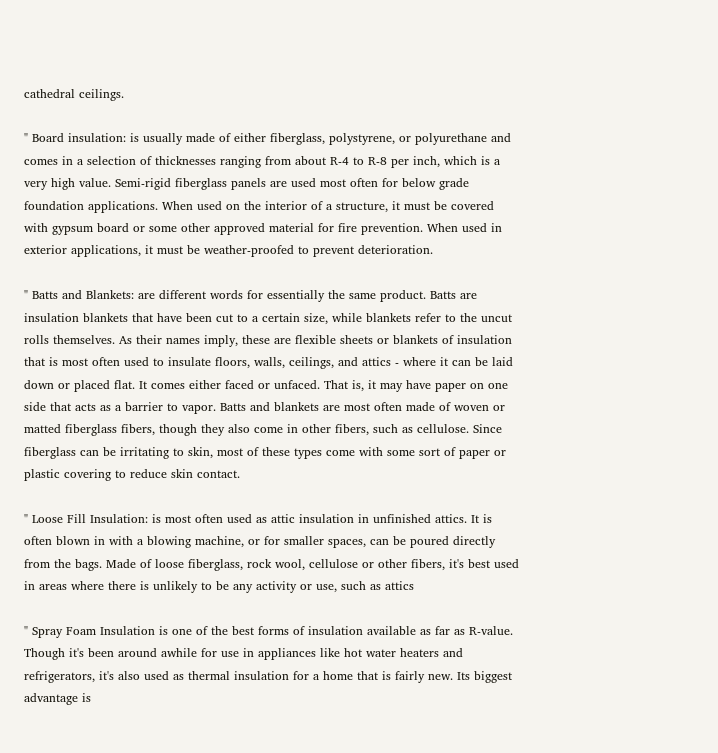cathedral ceilings.

" Board insulation: is usually made of either fiberglass, polystyrene, or polyurethane and comes in a selection of thicknesses ranging from about R-4 to R-8 per inch, which is a very high value. Semi-rigid fiberglass panels are used most often for below grade foundation applications. When used on the interior of a structure, it must be covered with gypsum board or some other approved material for fire prevention. When used in exterior applications, it must be weather-proofed to prevent deterioration.

" Batts and Blankets: are different words for essentially the same product. Batts are insulation blankets that have been cut to a certain size, while blankets refer to the uncut rolls themselves. As their names imply, these are flexible sheets or blankets of insulation that is most often used to insulate floors, walls, ceilings, and attics - where it can be laid down or placed flat. It comes either faced or unfaced. That is, it may have paper on one side that acts as a barrier to vapor. Batts and blankets are most often made of woven or matted fiberglass fibers, though they also come in other fibers, such as cellulose. Since fiberglass can be irritating to skin, most of these types come with some sort of paper or plastic covering to reduce skin contact.

" Loose Fill Insulation: is most often used as attic insulation in unfinished attics. It is often blown in with a blowing machine, or for smaller spaces, can be poured directly from the bags. Made of loose fiberglass, rock wool, cellulose or other fibers, it's best used in areas where there is unlikely to be any activity or use, such as attics

" Spray Foam Insulation is one of the best forms of insulation available as far as R-value. Though it's been around awhile for use in appliances like hot water heaters and refrigerators, it's also used as thermal insulation for a home that is fairly new. Its biggest advantage is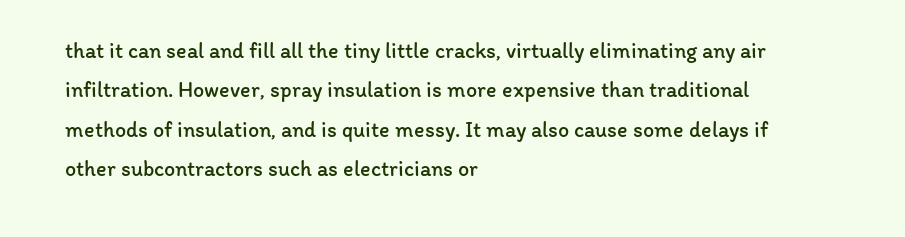that it can seal and fill all the tiny little cracks, virtually eliminating any air infiltration. However, spray insulation is more expensive than traditional methods of insulation, and is quite messy. It may also cause some delays if other subcontractors such as electricians or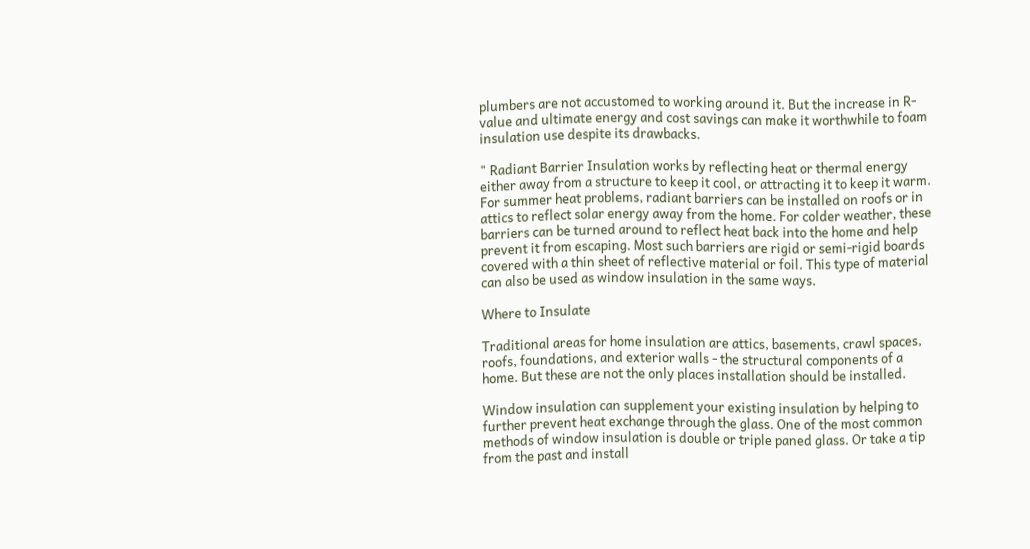plumbers are not accustomed to working around it. But the increase in R-value and ultimate energy and cost savings can make it worthwhile to foam insulation use despite its drawbacks.

" Radiant Barrier Insulation works by reflecting heat or thermal energy either away from a structure to keep it cool, or attracting it to keep it warm. For summer heat problems, radiant barriers can be installed on roofs or in attics to reflect solar energy away from the home. For colder weather, these barriers can be turned around to reflect heat back into the home and help prevent it from escaping. Most such barriers are rigid or semi-rigid boards covered with a thin sheet of reflective material or foil. This type of material can also be used as window insulation in the same ways.

Where to Insulate

Traditional areas for home insulation are attics, basements, crawl spaces, roofs, foundations, and exterior walls - the structural components of a home. But these are not the only places installation should be installed.

Window insulation can supplement your existing insulation by helping to further prevent heat exchange through the glass. One of the most common methods of window insulation is double or triple paned glass. Or take a tip from the past and install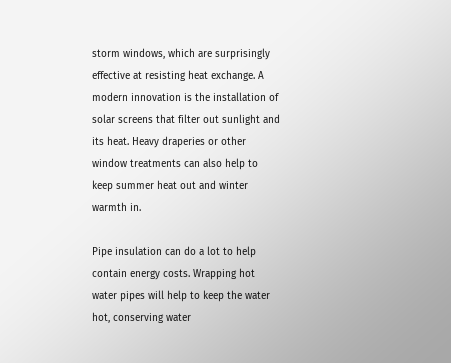storm windows, which are surprisingly effective at resisting heat exchange. A modern innovation is the installation of solar screens that filter out sunlight and its heat. Heavy draperies or other window treatments can also help to keep summer heat out and winter warmth in.

Pipe insulation can do a lot to help contain energy costs. Wrapping hot water pipes will help to keep the water hot, conserving water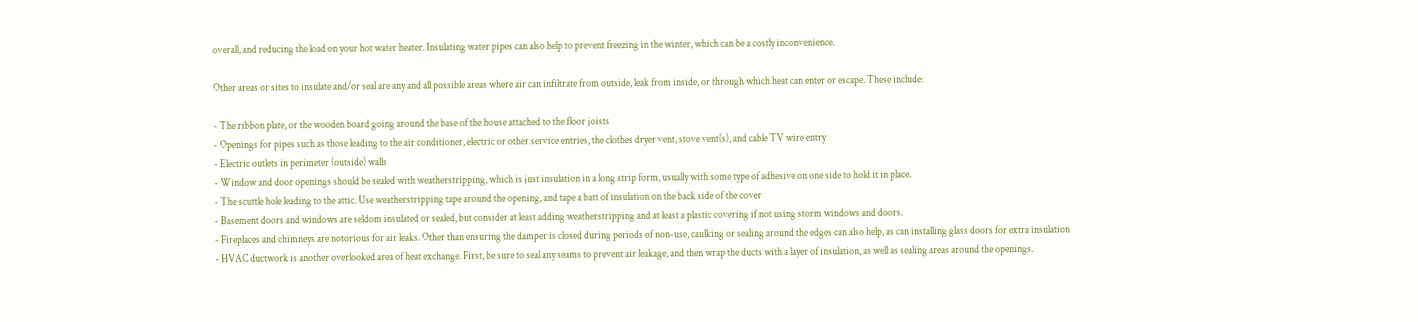overall, and reducing the load on your hot water heater. Insulating water pipes can also help to prevent freezing in the winter, which can be a costly inconvenience.

Other areas or sites to insulate and/or seal are any and all possible areas where air can infiltrate from outside, leak from inside, or through which heat can enter or escape. These include:

- The ribbon plate, or the wooden board going around the base of the house attached to the floor joists
- Openings for pipes such as those leading to the air conditioner, electric or other service entries, the clothes dryer vent, stove vent(s), and cable TV wire entry
- Electric outlets in perimeter (outside) walls
- Window and door openings should be sealed with weatherstripping, which is just insulation in a long strip form, usually with some type of adhesive on one side to hold it in place.
- The scuttle hole leading to the attic. Use weatherstripping tape around the opening, and tape a batt of insulation on the back side of the cover
- Basement doors and windows are seldom insulated or sealed, but consider at least adding weatherstripping and at least a plastic covering if not using storm windows and doors.
- Fireplaces and chimneys are notorious for air leaks. Other than ensuring the damper is closed during periods of non-use, caulking or sealing around the edges can also help, as can installing glass doors for extra insulation
- HVAC ductwork is another overlooked area of heat exchange. First, be sure to seal any seams to prevent air leakage, and then wrap the ducts with a layer of insulation, as well as sealing areas around the openings.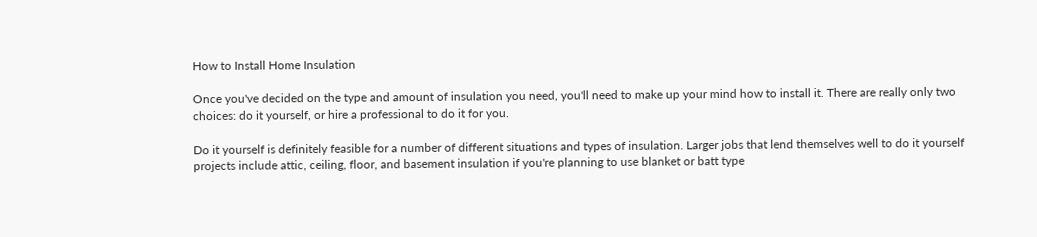How to Install Home Insulation

Once you've decided on the type and amount of insulation you need, you'll need to make up your mind how to install it. There are really only two choices: do it yourself, or hire a professional to do it for you.

Do it yourself is definitely feasible for a number of different situations and types of insulation. Larger jobs that lend themselves well to do it yourself projects include attic, ceiling, floor, and basement insulation if you're planning to use blanket or batt type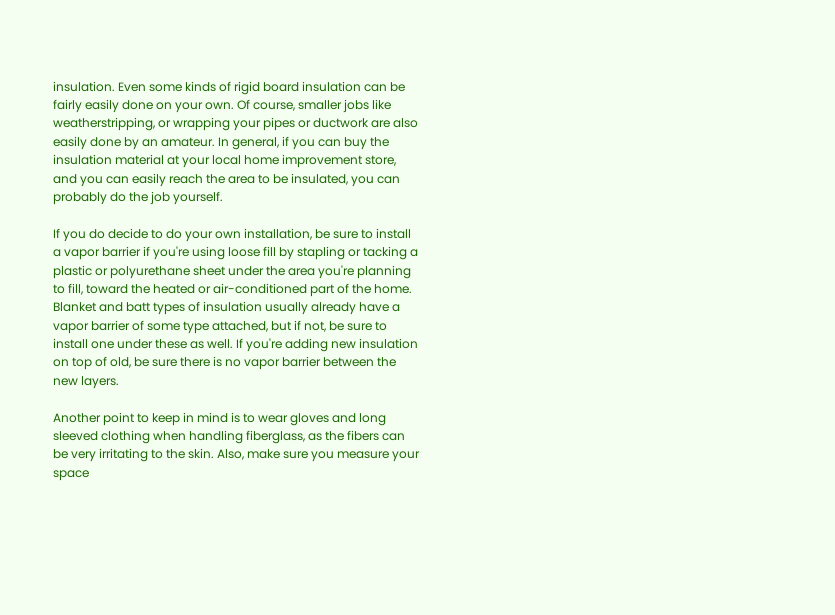insulation. Even some kinds of rigid board insulation can be fairly easily done on your own. Of course, smaller jobs like weatherstripping, or wrapping your pipes or ductwork are also easily done by an amateur. In general, if you can buy the insulation material at your local home improvement store, and you can easily reach the area to be insulated, you can probably do the job yourself.

If you do decide to do your own installation, be sure to install a vapor barrier if you're using loose fill by stapling or tacking a plastic or polyurethane sheet under the area you're planning to fill, toward the heated or air-conditioned part of the home. Blanket and batt types of insulation usually already have a vapor barrier of some type attached, but if not, be sure to install one under these as well. If you're adding new insulation on top of old, be sure there is no vapor barrier between the new layers.

Another point to keep in mind is to wear gloves and long sleeved clothing when handling fiberglass, as the fibers can be very irritating to the skin. Also, make sure you measure your space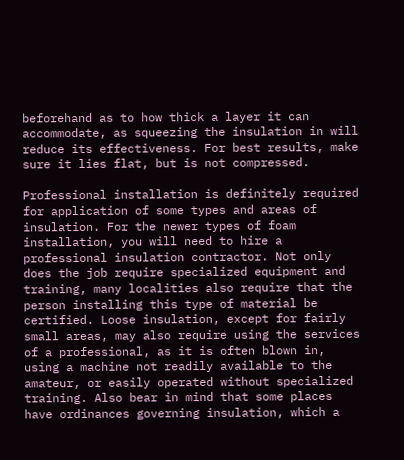beforehand as to how thick a layer it can accommodate, as squeezing the insulation in will reduce its effectiveness. For best results, make sure it lies flat, but is not compressed.

Professional installation is definitely required for application of some types and areas of insulation. For the newer types of foam installation, you will need to hire a professional insulation contractor. Not only does the job require specialized equipment and training, many localities also require that the person installing this type of material be certified. Loose insulation, except for fairly small areas, may also require using the services of a professional, as it is often blown in, using a machine not readily available to the amateur, or easily operated without specialized training. Also bear in mind that some places have ordinances governing insulation, which a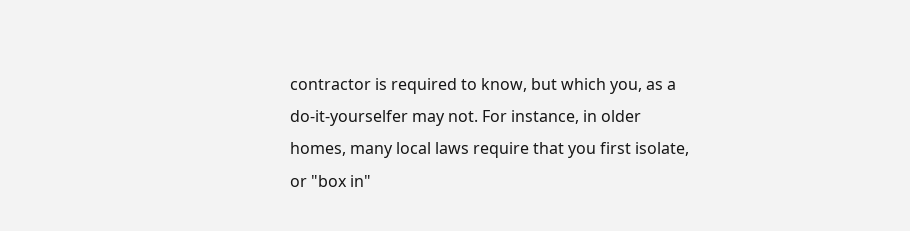contractor is required to know, but which you, as a do-it-yourselfer may not. For instance, in older homes, many local laws require that you first isolate, or "box in"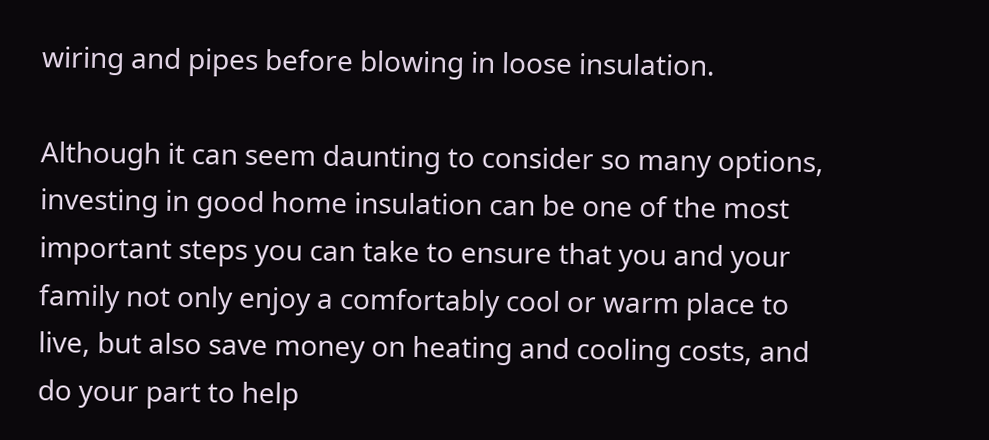wiring and pipes before blowing in loose insulation.

Although it can seem daunting to consider so many options, investing in good home insulation can be one of the most important steps you can take to ensure that you and your family not only enjoy a comfortably cool or warm place to live, but also save money on heating and cooling costs, and do your part to help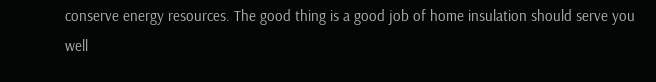conserve energy resources. The good thing is a good job of home insulation should serve you well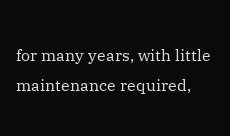for many years, with little maintenance required,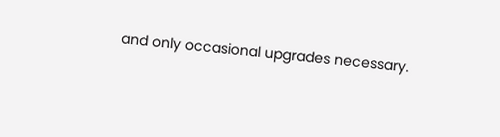and only occasional upgrades necessary.